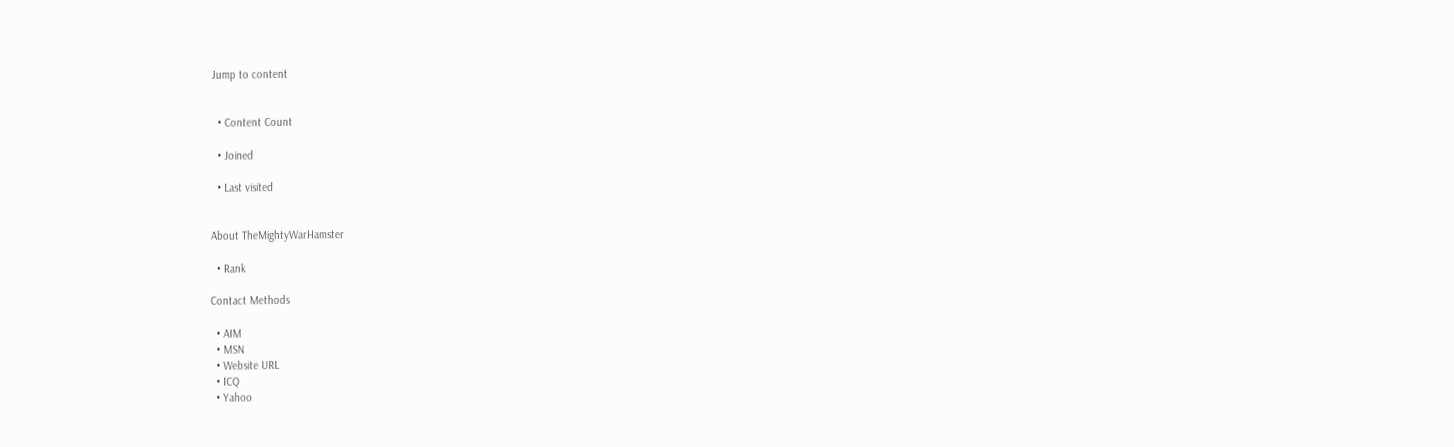Jump to content


  • Content Count

  • Joined

  • Last visited


About TheMightyWarHamster

  • Rank

Contact Methods

  • AIM
  • MSN
  • Website URL
  • ICQ
  • Yahoo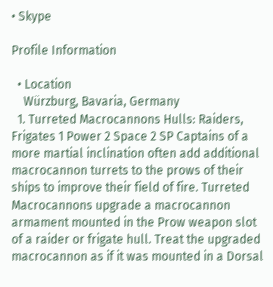• Skype

Profile Information

  • Location
    Würzburg, Bavaria, Germany
  1. Turreted Macrocannons Hulls: Raiders, Frigates 1 Power 2 Space 2 SP Captains of a more martial inclination often add additional macrocannon turrets to the prows of their ships to improve their field of fire. Turreted Macrocannons upgrade a macrocannon armament mounted in the Prow weapon slot of a raider or frigate hull. Treat the upgraded macrocannon as if it was mounted in a Dorsal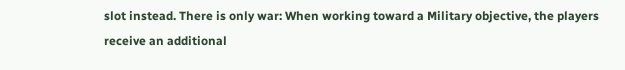slot instead. There is only war: When working toward a Military objective, the players receive an additional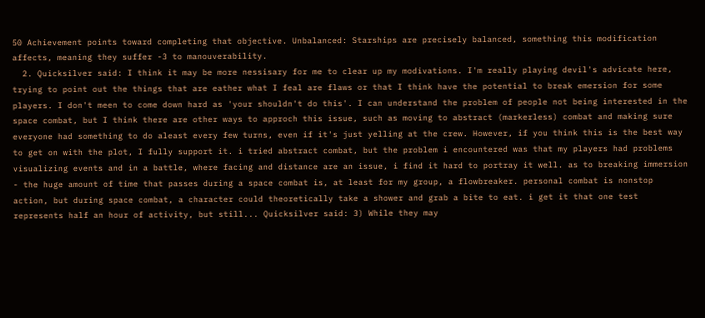50 Achievement points toward completing that objective. Unbalanced: Starships are precisely balanced, something this modification affects, meaning they suffer -3 to manouverability.
  2. Quicksilver said: I think it may be more nessisary for me to clear up my modivations. I'm really playing devil's advicate here, trying to point out the things that are eather what I feal are flaws or that I think have the potential to break emersion for some players. I don't meen to come down hard as 'your shouldn't do this'. I can understand the problem of people not being interested in the space combat, but I think there are other ways to approch this issue, such as moving to abstract (markerless) combat and making sure everyone had something to do aleast every few turns, even if it's just yelling at the crew. However, if you think this is the best way to get on with the plot, I fully support it. i tried abstract combat, but the problem i encountered was that my players had problems visualizing events and in a battle, where facing and distance are an issue, i find it hard to portray it well. as to breaking immersion - the huge amount of time that passes during a space combat is, at least for my group, a flowbreaker. personal combat is nonstop action, but during space combat, a character could theoretically take a shower and grab a bite to eat. i get it that one test represents half an hour of activity, but still... Quicksilver said: 3) While they may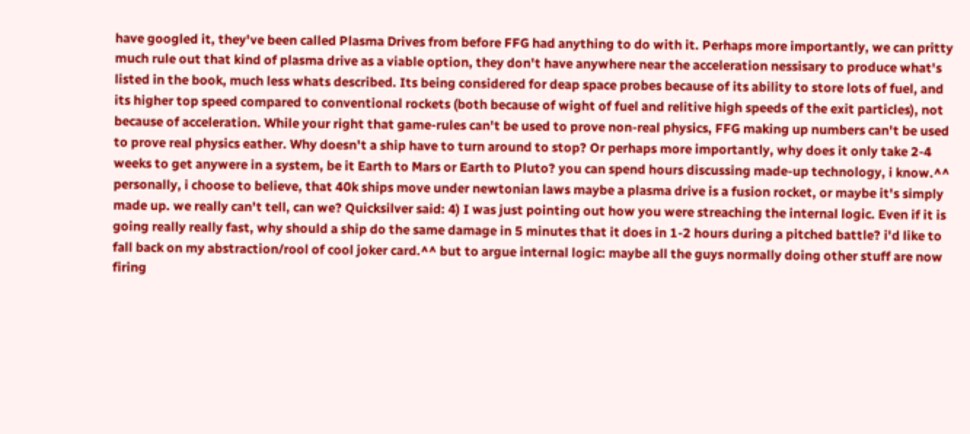have googled it, they've been called Plasma Drives from before FFG had anything to do with it. Perhaps more importantly, we can pritty much rule out that kind of plasma drive as a viable option, they don't have anywhere near the acceleration nessisary to produce what's listed in the book, much less whats described. Its being considered for deap space probes because of its ability to store lots of fuel, and its higher top speed compared to conventional rockets (both because of wight of fuel and relitive high speeds of the exit particles), not because of acceleration. While your right that game-rules can't be used to prove non-real physics, FFG making up numbers can't be used to prove real physics eather. Why doesn't a ship have to turn around to stop? Or perhaps more importantly, why does it only take 2-4 weeks to get anywere in a system, be it Earth to Mars or Earth to Pluto? you can spend hours discussing made-up technology, i know.^^ personally, i choose to believe, that 40k ships move under newtonian laws maybe a plasma drive is a fusion rocket, or maybe it's simply made up. we really can't tell, can we? Quicksilver said: 4) I was just pointing out how you were streaching the internal logic. Even if it is going really really fast, why should a ship do the same damage in 5 minutes that it does in 1-2 hours during a pitched battle? i'd like to fall back on my abstraction/rool of cool joker card.^^ but to argue internal logic: maybe all the guys normally doing other stuff are now firing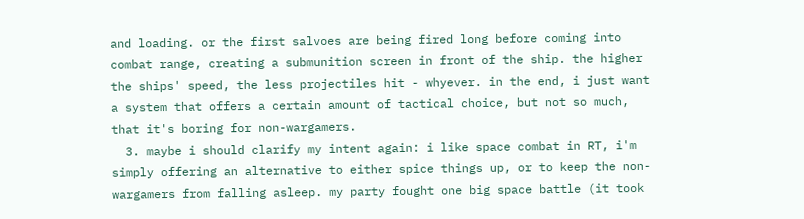and loading. or the first salvoes are being fired long before coming into combat range, creating a submunition screen in front of the ship. the higher the ships' speed, the less projectiles hit - whyever. in the end, i just want a system that offers a certain amount of tactical choice, but not so much, that it's boring for non-wargamers.
  3. maybe i should clarify my intent again: i like space combat in RT, i'm simply offering an alternative to either spice things up, or to keep the non-wargamers from falling asleep. my party fought one big space battle (it took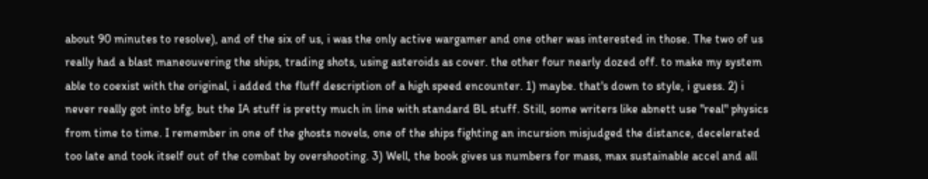about 90 minutes to resolve), and of the six of us, i was the only active wargamer and one other was interested in those. The two of us really had a blast maneouvering the ships, trading shots, using asteroids as cover. the other four nearly dozed off. to make my system able to coexist with the original, i added the fluff description of a high speed encounter. 1) maybe. that's down to style, i guess. 2) i never really got into bfg, but the IA stuff is pretty much in line with standard BL stuff. Still, some writers like abnett use "real" physics from time to time. I remember in one of the ghosts novels, one of the ships fighting an incursion misjudged the distance, decelerated too late and took itself out of the combat by overshooting. 3) Well, the book gives us numbers for mass, max sustainable accel and all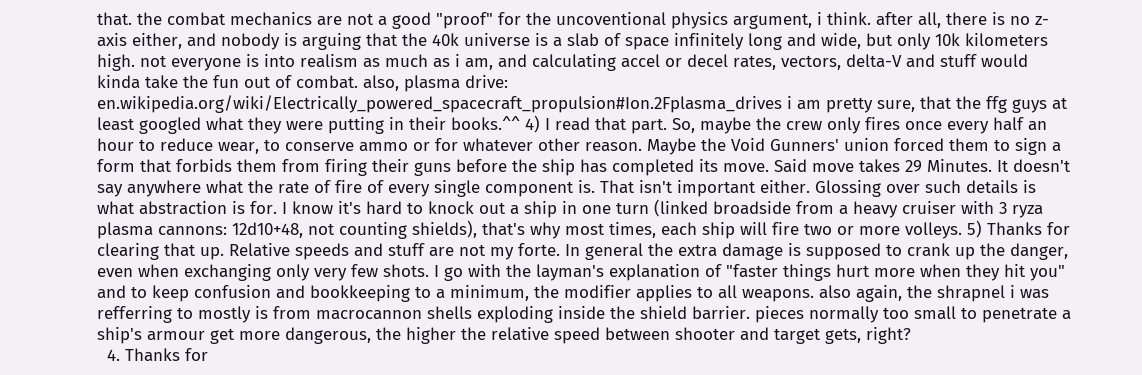that. the combat mechanics are not a good "proof" for the uncoventional physics argument, i think. after all, there is no z-axis either, and nobody is arguing that the 40k universe is a slab of space infinitely long and wide, but only 10k kilometers high. not everyone is into realism as much as i am, and calculating accel or decel rates, vectors, delta-V and stuff would kinda take the fun out of combat. also, plasma drive: en.wikipedia.org/wiki/Electrically_powered_spacecraft_propulsion#Ion.2Fplasma_drives i am pretty sure, that the ffg guys at least googled what they were putting in their books.^^ 4) I read that part. So, maybe the crew only fires once every half an hour to reduce wear, to conserve ammo or for whatever other reason. Maybe the Void Gunners' union forced them to sign a form that forbids them from firing their guns before the ship has completed its move. Said move takes 29 Minutes. It doesn't say anywhere what the rate of fire of every single component is. That isn't important either. Glossing over such details is what abstraction is for. I know it's hard to knock out a ship in one turn (linked broadside from a heavy cruiser with 3 ryza plasma cannons: 12d10+48, not counting shields), that's why most times, each ship will fire two or more volleys. 5) Thanks for clearing that up. Relative speeds and stuff are not my forte. In general the extra damage is supposed to crank up the danger, even when exchanging only very few shots. I go with the layman's explanation of "faster things hurt more when they hit you" and to keep confusion and bookkeeping to a minimum, the modifier applies to all weapons. also again, the shrapnel i was refferring to mostly is from macrocannon shells exploding inside the shield barrier. pieces normally too small to penetrate a ship's armour get more dangerous, the higher the relative speed between shooter and target gets, right?
  4. Thanks for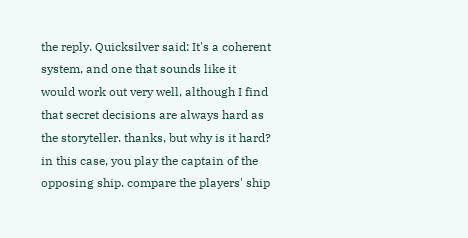the reply. Quicksilver said: It's a coherent system, and one that sounds like it would work out very well, although I find that secret decisions are always hard as the storyteller. thanks, but why is it hard? in this case, you play the captain of the opposing ship. compare the players' ship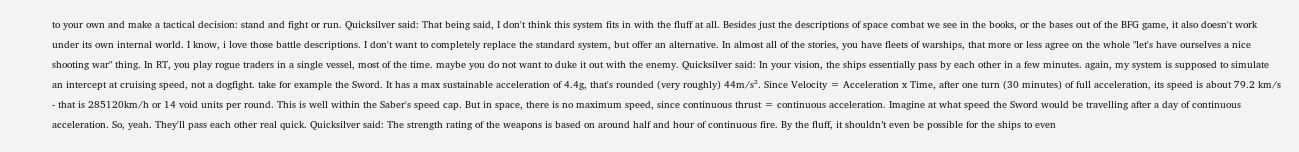to your own and make a tactical decision: stand and fight or run. Quicksilver said: That being said, I don't think this system fits in with the fluff at all. Besides just the descriptions of space combat we see in the books, or the bases out of the BFG game, it also doesn't work under its own internal world. I know, i love those battle descriptions. I don't want to completely replace the standard system, but offer an alternative. In almost all of the stories, you have fleets of warships, that more or less agree on the whole "let's have ourselves a nice shooting war" thing. In RT, you play rogue traders in a single vessel, most of the time. maybe you do not want to duke it out with the enemy. Quicksilver said: In your vision, the ships essentially pass by each other in a few minutes. again, my system is supposed to simulate an intercept at cruising speed, not a dogfight. take for example the Sword. It has a max sustainable acceleration of 4.4g, that's rounded (very roughly) 44m/s². Since Velocity = Acceleration x Time, after one turn (30 minutes) of full acceleration, its speed is about 79.2 km/s - that is 285120km/h or 14 void units per round. This is well within the Saber's speed cap. But in space, there is no maximum speed, since continuous thrust = continuous acceleration. Imagine at what speed the Sword would be travelling after a day of continuous acceleration. So, yeah. They'll pass each other real quick. Quicksilver said: The strength rating of the weapons is based on around half and hour of continuous fire. By the fluff, it shouldn’t even be possible for the ships to even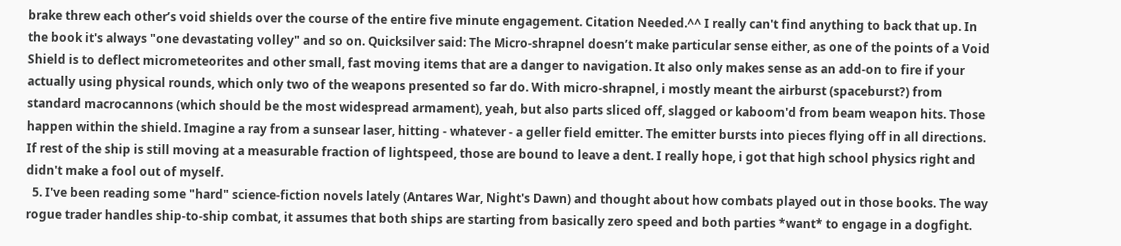brake threw each other’s void shields over the course of the entire five minute engagement. Citation Needed.^^ I really can't find anything to back that up. In the book it's always "one devastating volley" and so on. Quicksilver said: The Micro-shrapnel doesn’t make particular sense either, as one of the points of a Void Shield is to deflect micrometeorites and other small, fast moving items that are a danger to navigation. It also only makes sense as an add-on to fire if your actually using physical rounds, which only two of the weapons presented so far do. With micro-shrapnel, i mostly meant the airburst (spaceburst?) from standard macrocannons (which should be the most widespread armament), yeah, but also parts sliced off, slagged or kaboom'd from beam weapon hits. Those happen within the shield. Imagine a ray from a sunsear laser, hitting - whatever - a geller field emitter. The emitter bursts into pieces flying off in all directions. If rest of the ship is still moving at a measurable fraction of lightspeed, those are bound to leave a dent. I really hope, i got that high school physics right and didn't make a fool out of myself.
  5. I've been reading some "hard" science-fiction novels lately (Antares War, Night's Dawn) and thought about how combats played out in those books. The way rogue trader handles ship-to-ship combat, it assumes that both ships are starting from basically zero speed and both parties *want* to engage in a dogfight.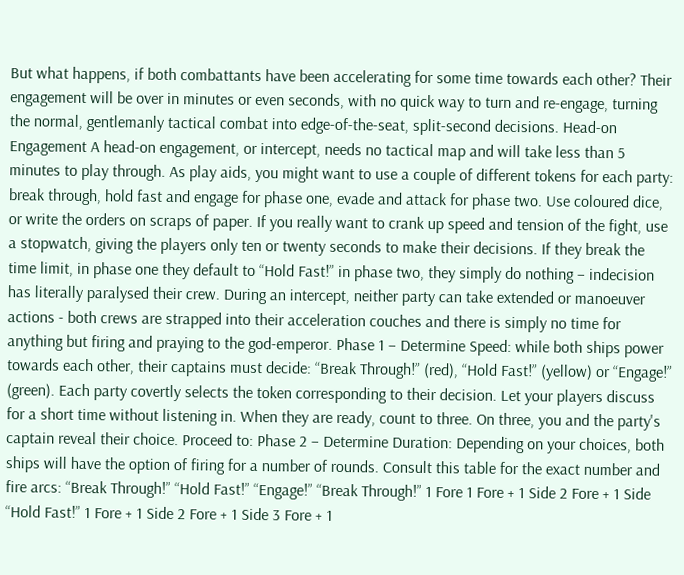But what happens, if both combattants have been accelerating for some time towards each other? Their engagement will be over in minutes or even seconds, with no quick way to turn and re-engage, turning the normal, gentlemanly tactical combat into edge-of-the-seat, split-second decisions. Head-on Engagement A head-on engagement, or intercept, needs no tactical map and will take less than 5 minutes to play through. As play aids, you might want to use a couple of different tokens for each party: break through, hold fast and engage for phase one, evade and attack for phase two. Use coloured dice, or write the orders on scraps of paper. If you really want to crank up speed and tension of the fight, use a stopwatch, giving the players only ten or twenty seconds to make their decisions. If they break the time limit, in phase one they default to “Hold Fast!” in phase two, they simply do nothing – indecision has literally paralysed their crew. During an intercept, neither party can take extended or manoeuver actions - both crews are strapped into their acceleration couches and there is simply no time for anything but firing and praying to the god-emperor. Phase 1 – Determine Speed: while both ships power towards each other, their captains must decide: “Break Through!” (red), “Hold Fast!” (yellow) or “Engage!” (green). Each party covertly selects the token corresponding to their decision. Let your players discuss for a short time without listening in. When they are ready, count to three. On three, you and the party's captain reveal their choice. Proceed to: Phase 2 – Determine Duration: Depending on your choices, both ships will have the option of firing for a number of rounds. Consult this table for the exact number and fire arcs: “Break Through!” “Hold Fast!” “Engage!” “Break Through!” 1 Fore 1 Fore + 1 Side 2 Fore + 1 Side “Hold Fast!” 1 Fore + 1 Side 2 Fore + 1 Side 3 Fore + 1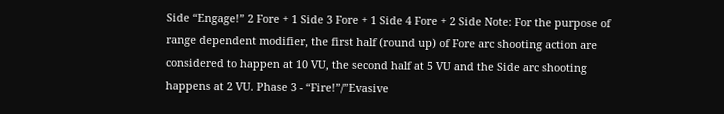Side “Engage!” 2 Fore + 1 Side 3 Fore + 1 Side 4 Fore + 2 Side Note: For the purpose of range dependent modifier, the first half (round up) of Fore arc shooting action are considered to happen at 10 VU, the second half at 5 VU and the Side arc shooting happens at 2 VU. Phase 3 - “Fire!”/”Evasive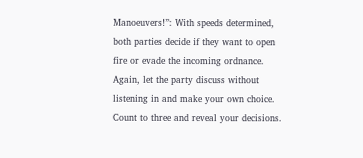Manoeuvers!”: With speeds determined, both parties decide if they want to open fire or evade the incoming ordnance. Again, let the party discuss without listening in and make your own choice. Count to three and reveal your decisions.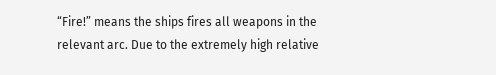“Fire!” means the ships fires all weapons in the relevant arc. Due to the extremely high relative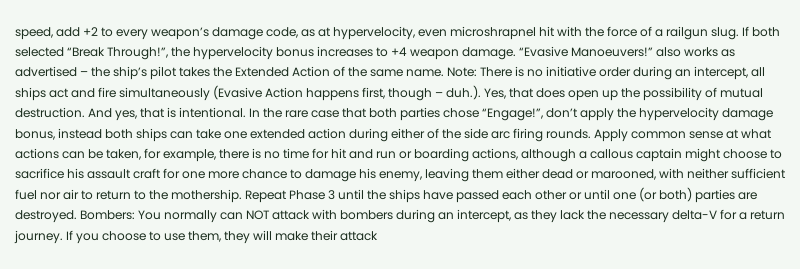speed, add +2 to every weapon’s damage code, as at hypervelocity, even microshrapnel hit with the force of a railgun slug. If both selected “Break Through!”, the hypervelocity bonus increases to +4 weapon damage. “Evasive Manoeuvers!” also works as advertised – the ship’s pilot takes the Extended Action of the same name. Note: There is no initiative order during an intercept, all ships act and fire simultaneously (Evasive Action happens first, though – duh.). Yes, that does open up the possibility of mutual destruction. And yes, that is intentional. In the rare case that both parties chose “Engage!”, don’t apply the hypervelocity damage bonus, instead both ships can take one extended action during either of the side arc firing rounds. Apply common sense at what actions can be taken, for example, there is no time for hit and run or boarding actions, although a callous captain might choose to sacrifice his assault craft for one more chance to damage his enemy, leaving them either dead or marooned, with neither sufficient fuel nor air to return to the mothership. Repeat Phase 3 until the ships have passed each other or until one (or both) parties are destroyed. Bombers: You normally can NOT attack with bombers during an intercept, as they lack the necessary delta-V for a return journey. If you choose to use them, they will make their attack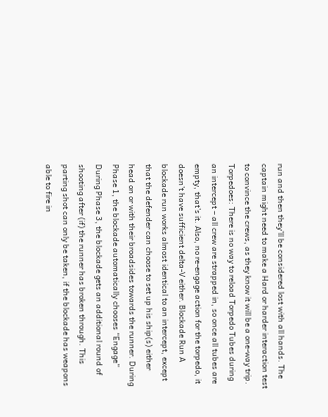run and then they’ll be considered lost with all hands. The captain might need to make a Hard or harder interaction test to convince the crews, as they know it will be a one-way trip. Torpedoes: There is no way to reload Torpedo Tubes during an intercept – all crew are strapped in, so once all tubes are empty, that’s it. Also, no re-engage action for the torpedo, it doesn’t have sufficient delta-V either. Blockade Run A blockade run works almost identical to an intercept, except that the defender can choose to set up his ship(s) either head on or with their broadsides towards the runner. During Phase 1, the blockade automatically chooses “Engage” During Phase 3, the blockade gets an additional round of shooting after (if) the runner has broken through. This parting shot can only be taken, if the blockade has weapons able to fire in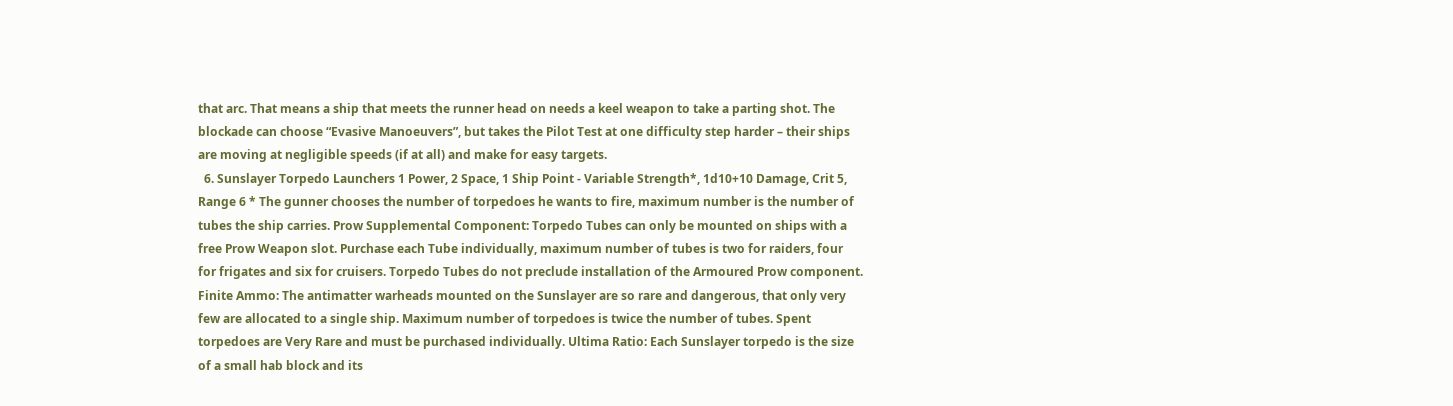that arc. That means a ship that meets the runner head on needs a keel weapon to take a parting shot. The blockade can choose “Evasive Manoeuvers”, but takes the Pilot Test at one difficulty step harder – their ships are moving at negligible speeds (if at all) and make for easy targets.
  6. Sunslayer Torpedo Launchers 1 Power, 2 Space, 1 Ship Point - Variable Strength*, 1d10+10 Damage, Crit 5, Range 6 * The gunner chooses the number of torpedoes he wants to fire, maximum number is the number of tubes the ship carries. Prow Supplemental Component: Torpedo Tubes can only be mounted on ships with a free Prow Weapon slot. Purchase each Tube individually, maximum number of tubes is two for raiders, four for frigates and six for cruisers. Torpedo Tubes do not preclude installation of the Armoured Prow component. Finite Ammo: The antimatter warheads mounted on the Sunslayer are so rare and dangerous, that only very few are allocated to a single ship. Maximum number of torpedoes is twice the number of tubes. Spent torpedoes are Very Rare and must be purchased individually. Ultima Ratio: Each Sunslayer torpedo is the size of a small hab block and its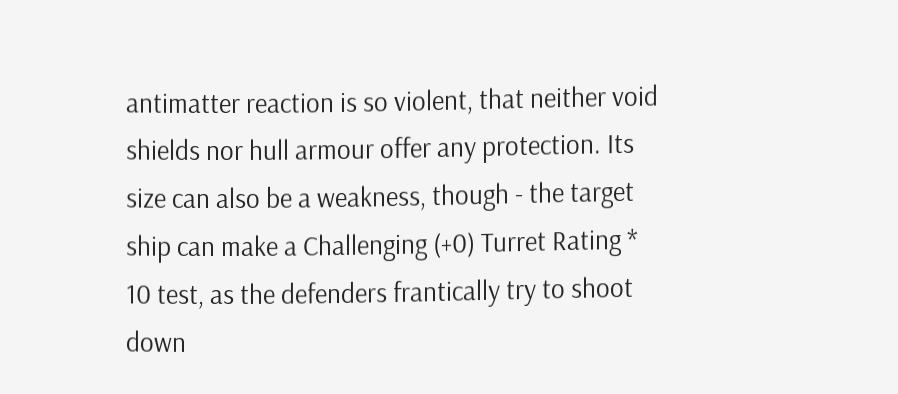antimatter reaction is so violent, that neither void shields nor hull armour offer any protection. Its size can also be a weakness, though - the target ship can make a Challenging (+0) Turret Rating * 10 test, as the defenders frantically try to shoot down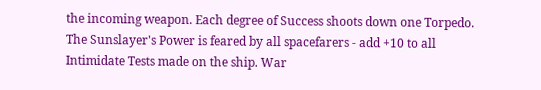the incoming weapon. Each degree of Success shoots down one Torpedo. The Sunslayer's Power is feared by all spacefarers - add +10 to all Intimidate Tests made on the ship. War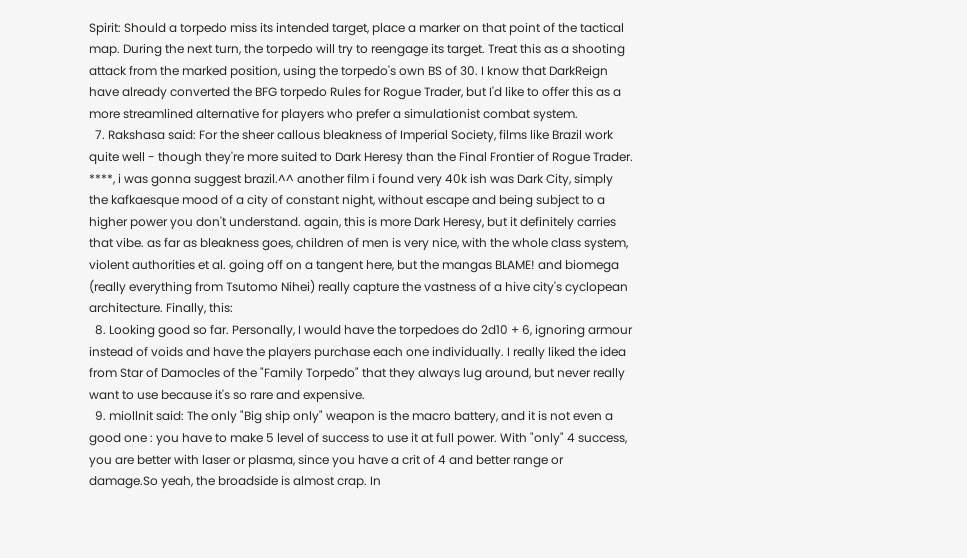Spirit: Should a torpedo miss its intended target, place a marker on that point of the tactical map. During the next turn, the torpedo will try to reengage its target. Treat this as a shooting attack from the marked position, using the torpedo's own BS of 30. I know that DarkReign have already converted the BFG torpedo Rules for Rogue Trader, but I'd like to offer this as a more streamlined alternative for players who prefer a simulationist combat system.
  7. Rakshasa said: For the sheer callous bleakness of Imperial Society, films like Brazil work quite well - though they're more suited to Dark Heresy than the Final Frontier of Rogue Trader. ****, i was gonna suggest brazil.^^ another film i found very 40k ish was Dark City, simply the kafkaesque mood of a city of constant night, without escape and being subject to a higher power you don't understand. again, this is more Dark Heresy, but it definitely carries that vibe. as far as bleakness goes, children of men is very nice, with the whole class system, violent authorities et al. going off on a tangent here, but the mangas BLAME! and biomega (really everything from Tsutomo Nihei) really capture the vastness of a hive city's cyclopean architecture. Finally, this:
  8. Looking good so far. Personally, I would have the torpedoes do 2d10 + 6, ignoring armour instead of voids and have the players purchase each one individually. I really liked the idea from Star of Damocles of the "Family Torpedo" that they always lug around, but never really want to use because it's so rare and expensive.
  9. miollnit said: The only "Big ship only" weapon is the macro battery, and it is not even a good one : you have to make 5 level of success to use it at full power. With "only" 4 success, you are better with laser or plasma, since you have a crit of 4 and better range or damage.So yeah, the broadside is almost crap. In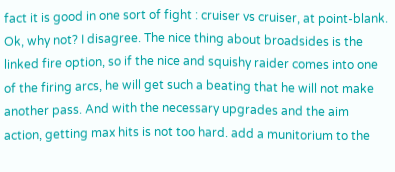fact it is good in one sort of fight : cruiser vs cruiser, at point-blank. Ok, why not? I disagree. The nice thing about broadsides is the linked fire option, so if the nice and squishy raider comes into one of the firing arcs, he will get such a beating that he will not make another pass. And with the necessary upgrades and the aim action, getting max hits is not too hard. add a munitorium to the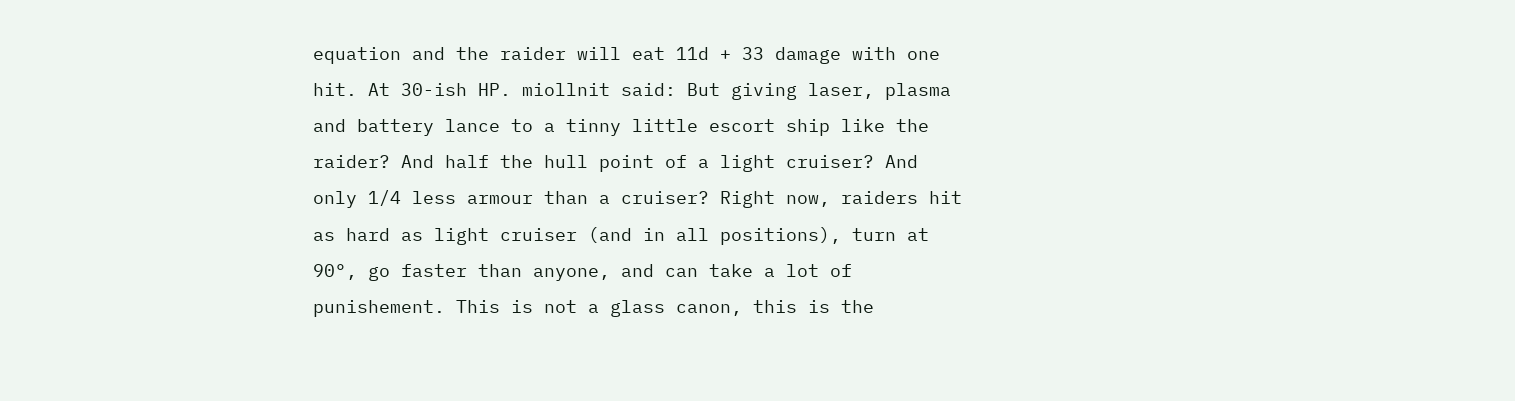equation and the raider will eat 11d + 33 damage with one hit. At 30-ish HP. miollnit said: But giving laser, plasma and battery lance to a tinny little escort ship like the raider? And half the hull point of a light cruiser? And only 1/4 less armour than a cruiser? Right now, raiders hit as hard as light cruiser (and in all positions), turn at 90°, go faster than anyone, and can take a lot of punishement. This is not a glass canon, this is the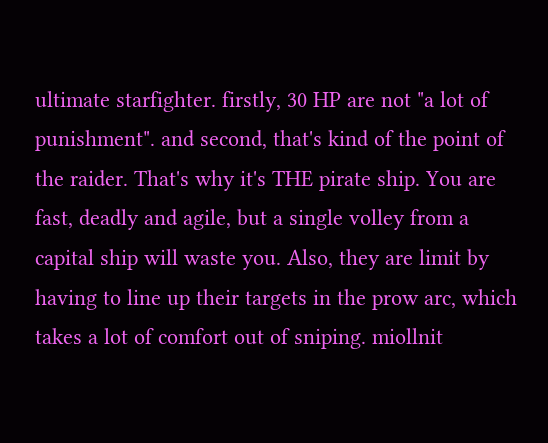ultimate starfighter. firstly, 30 HP are not "a lot of punishment". and second, that's kind of the point of the raider. That's why it's THE pirate ship. You are fast, deadly and agile, but a single volley from a capital ship will waste you. Also, they are limit by having to line up their targets in the prow arc, which takes a lot of comfort out of sniping. miollnit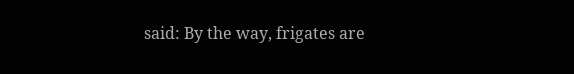said: By the way, frigates are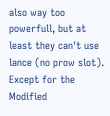also way too powerfull, but at least they can't use lance (no prow slot). Except for the Modified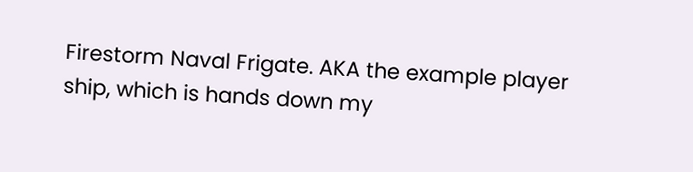Firestorm Naval Frigate. AKA the example player ship, which is hands down my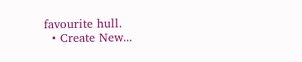favourite hull.
  • Create New...